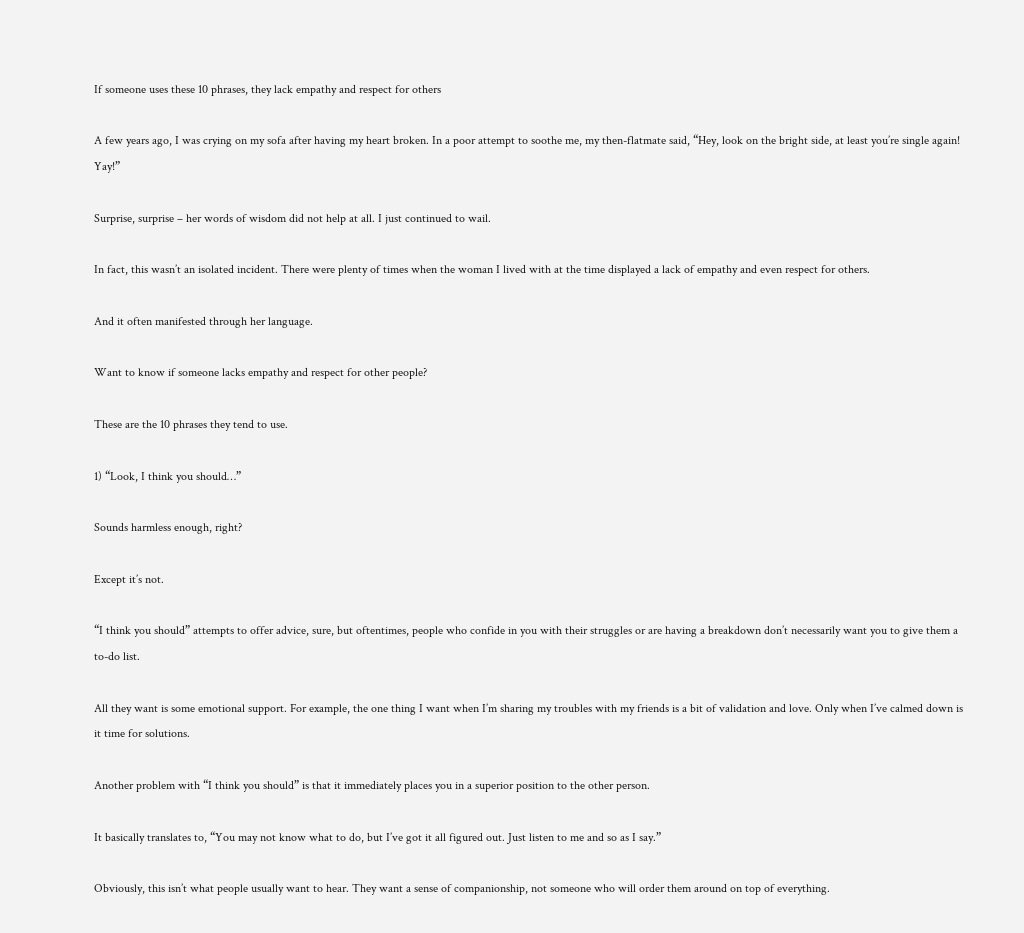If someone uses these 10 phrases, they lack empathy and respect for others

A few years ago, I was crying on my sofa after having my heart broken. In a poor attempt to soothe me, my then-flatmate said, “Hey, look on the bright side, at least you’re single again! Yay!”

Surprise, surprise – her words of wisdom did not help at all. I just continued to wail.

In fact, this wasn’t an isolated incident. There were plenty of times when the woman I lived with at the time displayed a lack of empathy and even respect for others.

And it often manifested through her language.

Want to know if someone lacks empathy and respect for other people?

These are the 10 phrases they tend to use.

1) “Look, I think you should…”

Sounds harmless enough, right?

Except it’s not.

“I think you should” attempts to offer advice, sure, but oftentimes, people who confide in you with their struggles or are having a breakdown don’t necessarily want you to give them a to-do list.

All they want is some emotional support. For example, the one thing I want when I’m sharing my troubles with my friends is a bit of validation and love. Only when I’ve calmed down is it time for solutions.

Another problem with “I think you should” is that it immediately places you in a superior position to the other person.

It basically translates to, “You may not know what to do, but I’ve got it all figured out. Just listen to me and so as I say.”

Obviously, this isn’t what people usually want to hear. They want a sense of companionship, not someone who will order them around on top of everything.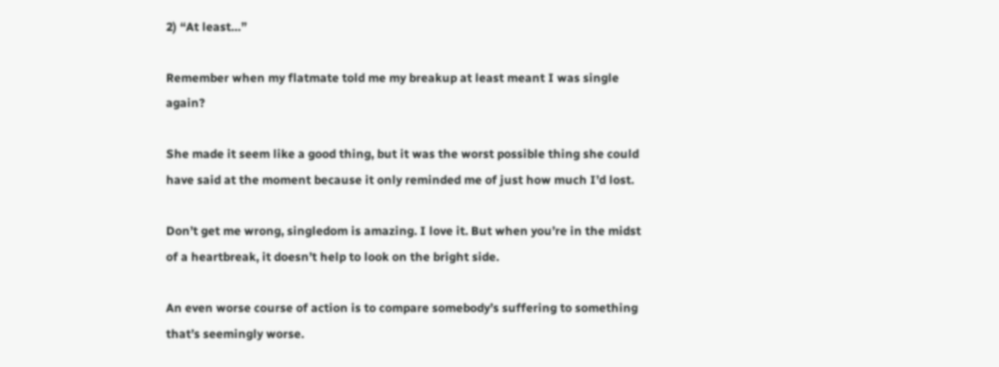2) “At least…”

Remember when my flatmate told me my breakup at least meant I was single again?

She made it seem like a good thing, but it was the worst possible thing she could have said at the moment because it only reminded me of just how much I’d lost.

Don’t get me wrong, singledom is amazing. I love it. But when you’re in the midst of a heartbreak, it doesn’t help to look on the bright side.

An even worse course of action is to compare somebody’s suffering to something that’s seemingly worse.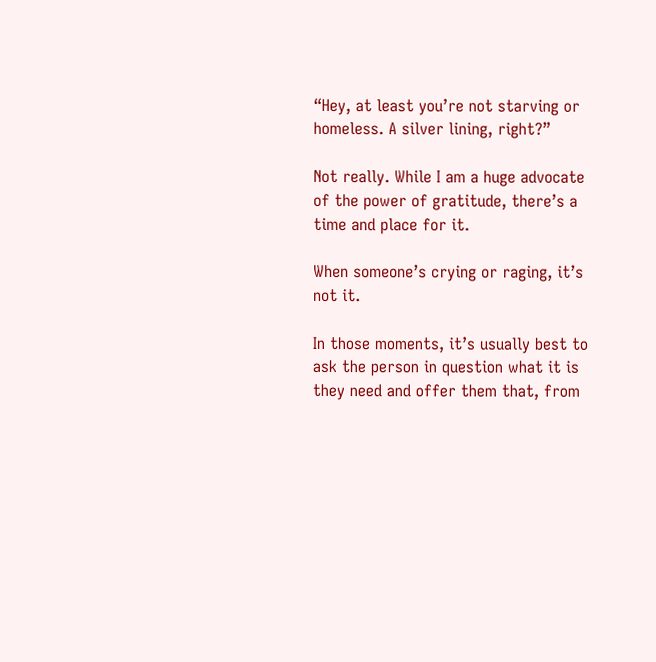“Hey, at least you’re not starving or homeless. A silver lining, right?”

Not really. While I am a huge advocate of the power of gratitude, there’s a time and place for it.

When someone’s crying or raging, it’s not it.

In those moments, it’s usually best to ask the person in question what it is they need and offer them that, from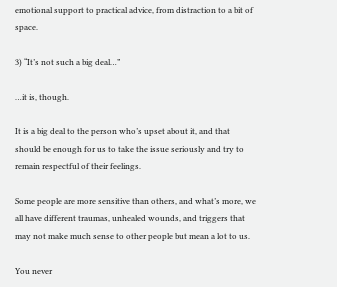emotional support to practical advice, from distraction to a bit of space.

3) “It’s not such a big deal…”

…it is, though.

It is a big deal to the person who’s upset about it, and that should be enough for us to take the issue seriously and try to remain respectful of their feelings.

Some people are more sensitive than others, and what’s more, we all have different traumas, unhealed wounds, and triggers that may not make much sense to other people but mean a lot to us.

You never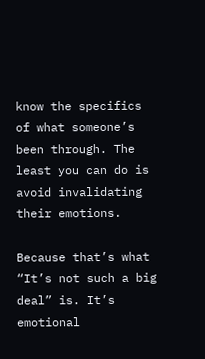know the specifics of what someone’s been through. The least you can do is avoid invalidating their emotions.

Because that’s what “It’s not such a big deal” is. It’s emotional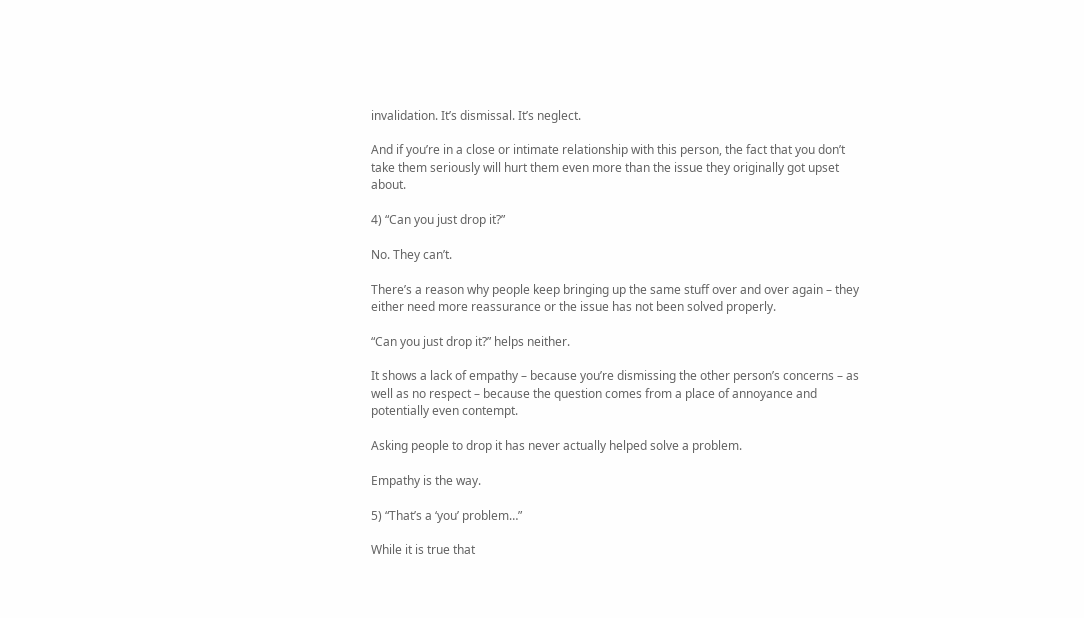invalidation. It’s dismissal. It’s neglect.

And if you’re in a close or intimate relationship with this person, the fact that you don’t take them seriously will hurt them even more than the issue they originally got upset about.

4) “Can you just drop it?”

No. They can’t.

There’s a reason why people keep bringing up the same stuff over and over again – they either need more reassurance or the issue has not been solved properly.

“Can you just drop it?” helps neither.

It shows a lack of empathy – because you’re dismissing the other person’s concerns – as well as no respect – because the question comes from a place of annoyance and potentially even contempt.

Asking people to drop it has never actually helped solve a problem.

Empathy is the way.

5) “That’s a ‘you’ problem…”

While it is true that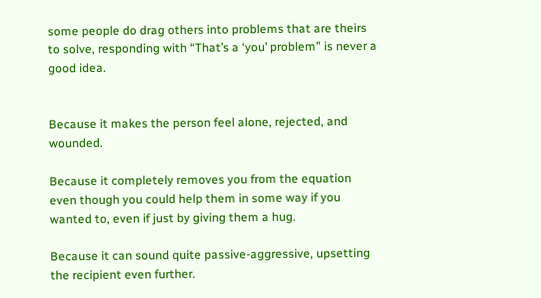some people do drag others into problems that are theirs to solve, responding with “That’s a ‘you’ problem” is never a good idea.


Because it makes the person feel alone, rejected, and wounded.

Because it completely removes you from the equation even though you could help them in some way if you wanted to, even if just by giving them a hug.

Because it can sound quite passive-aggressive, upsetting the recipient even further.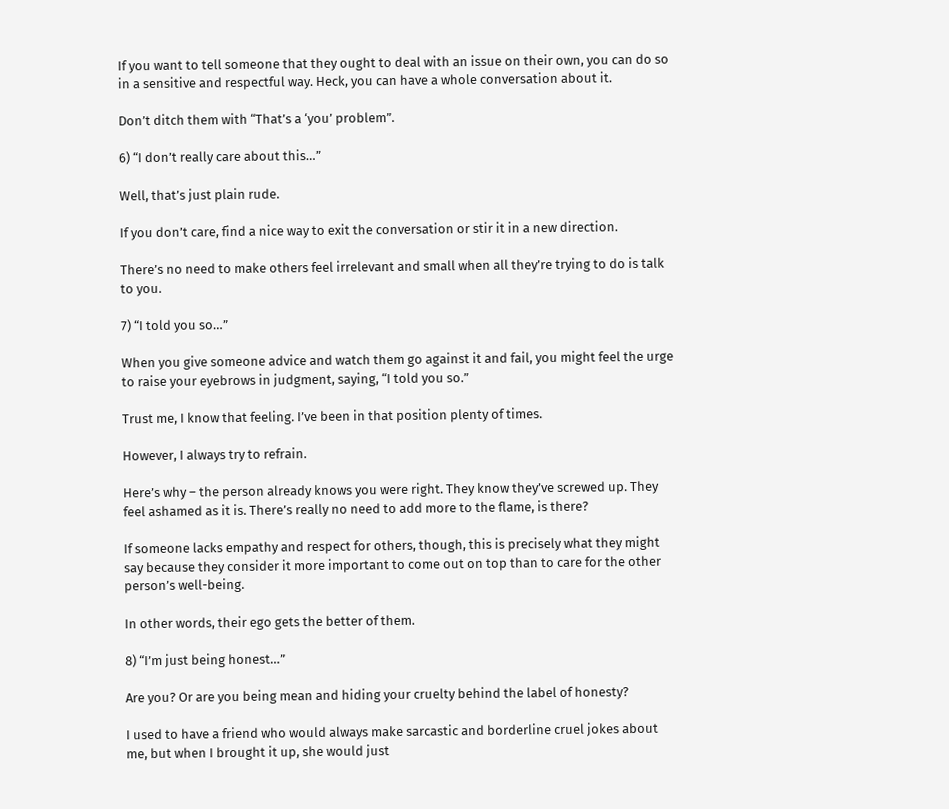If you want to tell someone that they ought to deal with an issue on their own, you can do so in a sensitive and respectful way. Heck, you can have a whole conversation about it.

Don’t ditch them with “That’s a ‘you’ problem”.

6) “I don’t really care about this…”

Well, that’s just plain rude.

If you don’t care, find a nice way to exit the conversation or stir it in a new direction.

There’s no need to make others feel irrelevant and small when all they’re trying to do is talk to you.

7) “I told you so…”

When you give someone advice and watch them go against it and fail, you might feel the urge to raise your eyebrows in judgment, saying, “I told you so.”

Trust me, I know that feeling. I’ve been in that position plenty of times.

However, I always try to refrain.

Here’s why – the person already knows you were right. They know they’ve screwed up. They feel ashamed as it is. There’s really no need to add more to the flame, is there?

If someone lacks empathy and respect for others, though, this is precisely what they might say because they consider it more important to come out on top than to care for the other person’s well-being.

In other words, their ego gets the better of them.

8) “I’m just being honest…”

Are you? Or are you being mean and hiding your cruelty behind the label of honesty?

I used to have a friend who would always make sarcastic and borderline cruel jokes about me, but when I brought it up, she would just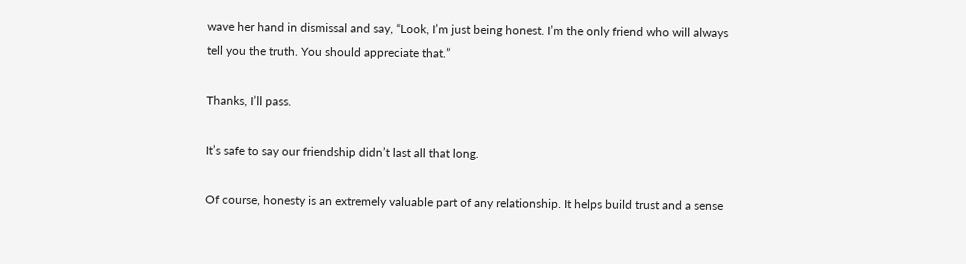wave her hand in dismissal and say, “Look, I’m just being honest. I’m the only friend who will always tell you the truth. You should appreciate that.”

Thanks, I’ll pass.

It’s safe to say our friendship didn’t last all that long.

Of course, honesty is an extremely valuable part of any relationship. It helps build trust and a sense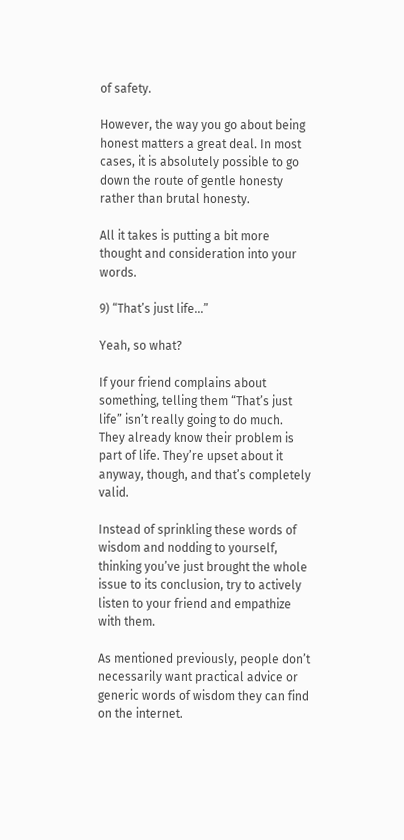of safety.

However, the way you go about being honest matters a great deal. In most cases, it is absolutely possible to go down the route of gentle honesty rather than brutal honesty.

All it takes is putting a bit more thought and consideration into your words.

9) “That’s just life…”

Yeah, so what?

If your friend complains about something, telling them “That’s just life” isn’t really going to do much. They already know their problem is part of life. They’re upset about it anyway, though, and that’s completely valid.

Instead of sprinkling these words of wisdom and nodding to yourself, thinking you’ve just brought the whole issue to its conclusion, try to actively listen to your friend and empathize with them.

As mentioned previously, people don’t necessarily want practical advice or generic words of wisdom they can find on the internet.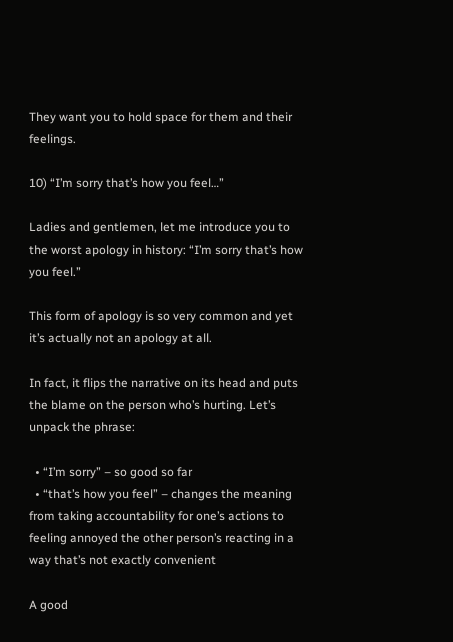They want you to hold space for them and their feelings.

10) “I’m sorry that’s how you feel…”

Ladies and gentlemen, let me introduce you to the worst apology in history: “I’m sorry that’s how you feel.”

This form of apology is so very common and yet it’s actually not an apology at all.

In fact, it flips the narrative on its head and puts the blame on the person who’s hurting. Let’s unpack the phrase:

  • “I’m sorry” – so good so far
  • “that’s how you feel” – changes the meaning from taking accountability for one’s actions to feeling annoyed the other person’s reacting in a way that’s not exactly convenient

A good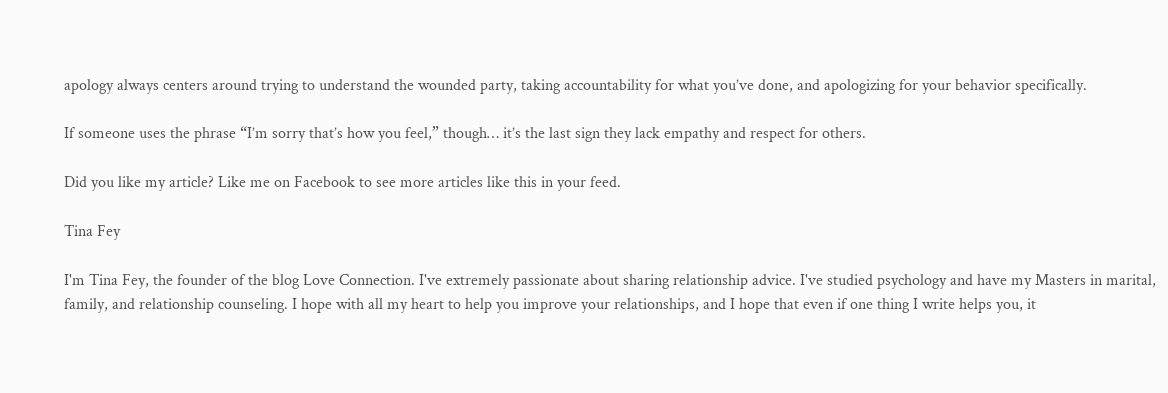apology always centers around trying to understand the wounded party, taking accountability for what you’ve done, and apologizing for your behavior specifically.

If someone uses the phrase “I’m sorry that’s how you feel,” though… it’s the last sign they lack empathy and respect for others.

Did you like my article? Like me on Facebook to see more articles like this in your feed.

Tina Fey

I'm Tina Fey, the founder of the blog Love Connection. I've extremely passionate about sharing relationship advice. I've studied psychology and have my Masters in marital, family, and relationship counseling. I hope with all my heart to help you improve your relationships, and I hope that even if one thing I write helps you, it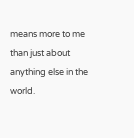means more to me than just about anything else in the world.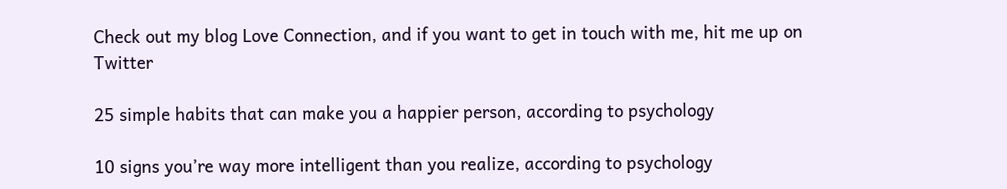Check out my blog Love Connection, and if you want to get in touch with me, hit me up on Twitter

25 simple habits that can make you a happier person, according to psychology

10 signs you’re way more intelligent than you realize, according to psychology